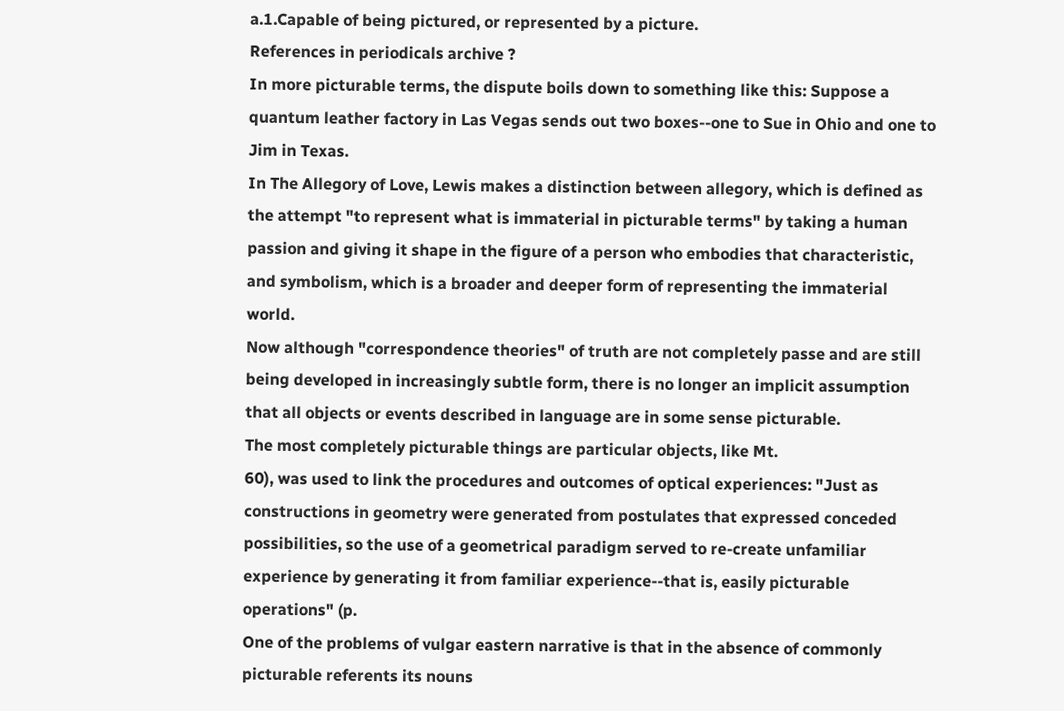a.1.Capable of being pictured, or represented by a picture.
References in periodicals archive ?
In more picturable terms, the dispute boils down to something like this: Suppose a quantum leather factory in Las Vegas sends out two boxes--one to Sue in Ohio and one to Jim in Texas.
In The Allegory of Love, Lewis makes a distinction between allegory, which is defined as the attempt "to represent what is immaterial in picturable terms" by taking a human passion and giving it shape in the figure of a person who embodies that characteristic, and symbolism, which is a broader and deeper form of representing the immaterial world.
Now although "correspondence theories" of truth are not completely passe and are still being developed in increasingly subtle form, there is no longer an implicit assumption that all objects or events described in language are in some sense picturable.
The most completely picturable things are particular objects, like Mt.
60), was used to link the procedures and outcomes of optical experiences: "Just as constructions in geometry were generated from postulates that expressed conceded possibilities, so the use of a geometrical paradigm served to re-create unfamiliar experience by generating it from familiar experience--that is, easily picturable operations" (p.
One of the problems of vulgar eastern narrative is that in the absence of commonly picturable referents its nouns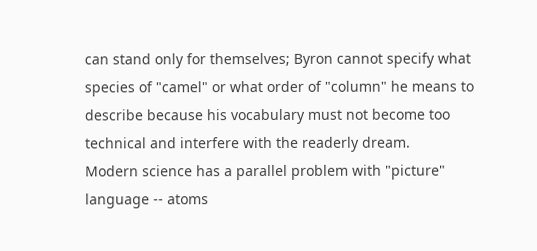can stand only for themselves; Byron cannot specify what species of "camel" or what order of "column" he means to describe because his vocabulary must not become too technical and interfere with the readerly dream.
Modern science has a parallel problem with "picture" language -- atoms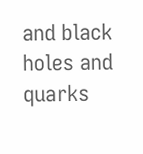and black holes and quarks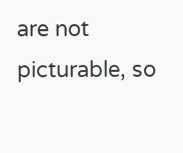are not picturable, so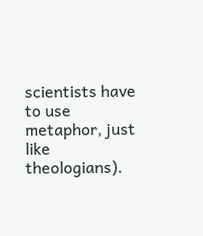scientists have to use metaphor, just like theologians).